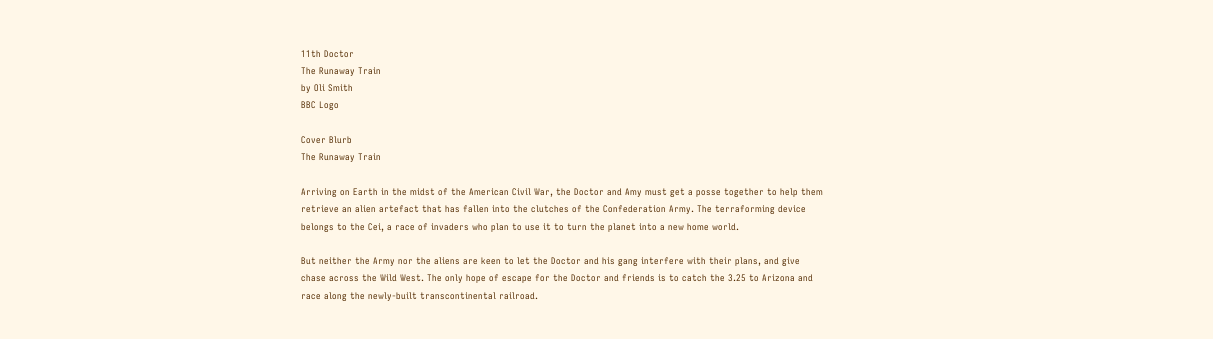11th Doctor
The Runaway Train
by Oli Smith
BBC Logo

Cover Blurb
The Runaway Train

Arriving on Earth in the midst of the American Civil War, the Doctor and Amy must get a posse together to help them retrieve an alien artefact that has fallen into the clutches of the Confederation Army. The terraforming device belongs to the Cei, a race of invaders who plan to use it to turn the planet into a new home world.

But neither the Army nor the aliens are keen to let the Doctor and his gang interfere with their plans, and give chase across the Wild West. The only hope of escape for the Doctor and friends is to catch the 3.25 to Arizona and race along the newly-built transcontinental railroad.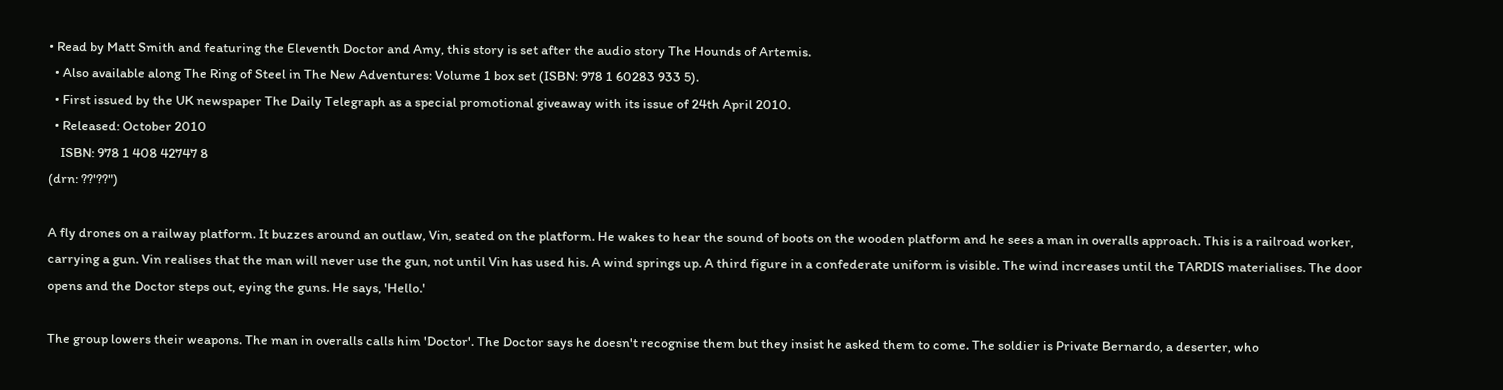• Read by Matt Smith and featuring the Eleventh Doctor and Amy, this story is set after the audio story The Hounds of Artemis.
  • Also available along The Ring of Steel in The New Adventures: Volume 1 box set (ISBN: 978 1 60283 933 5).
  • First issued by the UK newspaper The Daily Telegraph as a special promotional giveaway with its issue of 24th April 2010.
  • Released: October 2010
    ISBN: 978 1 408 42747 8
(drn: ??'??")

A fly drones on a railway platform. It buzzes around an outlaw, Vin, seated on the platform. He wakes to hear the sound of boots on the wooden platform and he sees a man in overalls approach. This is a railroad worker, carrying a gun. Vin realises that the man will never use the gun, not until Vin has used his. A wind springs up. A third figure in a confederate uniform is visible. The wind increases until the TARDIS materialises. The door opens and the Doctor steps out, eying the guns. He says, 'Hello.'

The group lowers their weapons. The man in overalls calls him 'Doctor'. The Doctor says he doesn't recognise them but they insist he asked them to come. The soldier is Private Bernardo, a deserter, who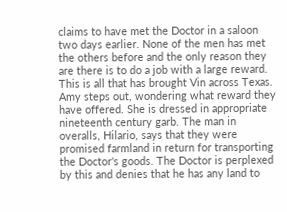claims to have met the Doctor in a saloon two days earlier. None of the men has met the others before and the only reason they are there is to do a job with a large reward. This is all that has brought Vin across Texas. Amy steps out, wondering what reward they have offered. She is dressed in appropriate nineteenth century garb. The man in overalls, Hilario, says that they were promised farmland in return for transporting the Doctor's goods. The Doctor is perplexed by this and denies that he has any land to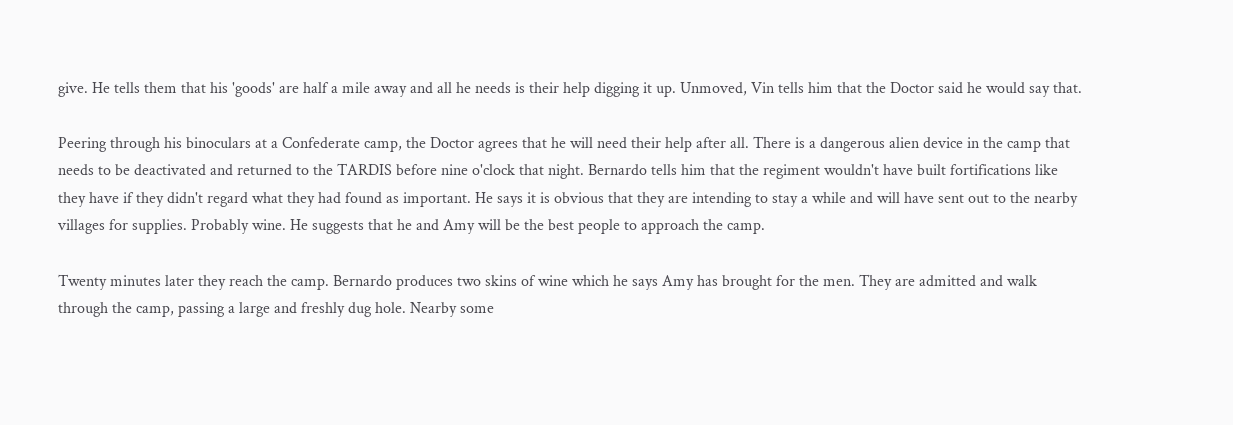give. He tells them that his 'goods' are half a mile away and all he needs is their help digging it up. Unmoved, Vin tells him that the Doctor said he would say that.

Peering through his binoculars at a Confederate camp, the Doctor agrees that he will need their help after all. There is a dangerous alien device in the camp that needs to be deactivated and returned to the TARDIS before nine o'clock that night. Bernardo tells him that the regiment wouldn't have built fortifications like they have if they didn't regard what they had found as important. He says it is obvious that they are intending to stay a while and will have sent out to the nearby villages for supplies. Probably wine. He suggests that he and Amy will be the best people to approach the camp.

Twenty minutes later they reach the camp. Bernardo produces two skins of wine which he says Amy has brought for the men. They are admitted and walk through the camp, passing a large and freshly dug hole. Nearby some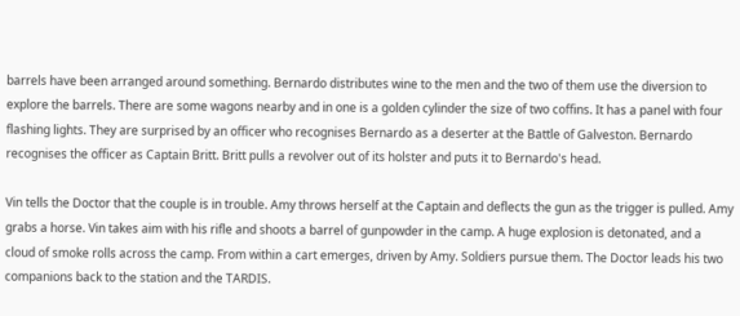barrels have been arranged around something. Bernardo distributes wine to the men and the two of them use the diversion to explore the barrels. There are some wagons nearby and in one is a golden cylinder the size of two coffins. It has a panel with four flashing lights. They are surprised by an officer who recognises Bernardo as a deserter at the Battle of Galveston. Bernardo recognises the officer as Captain Britt. Britt pulls a revolver out of its holster and puts it to Bernardo's head.

Vin tells the Doctor that the couple is in trouble. Amy throws herself at the Captain and deflects the gun as the trigger is pulled. Amy grabs a horse. Vin takes aim with his rifle and shoots a barrel of gunpowder in the camp. A huge explosion is detonated, and a cloud of smoke rolls across the camp. From within a cart emerges, driven by Amy. Soldiers pursue them. The Doctor leads his two companions back to the station and the TARDIS.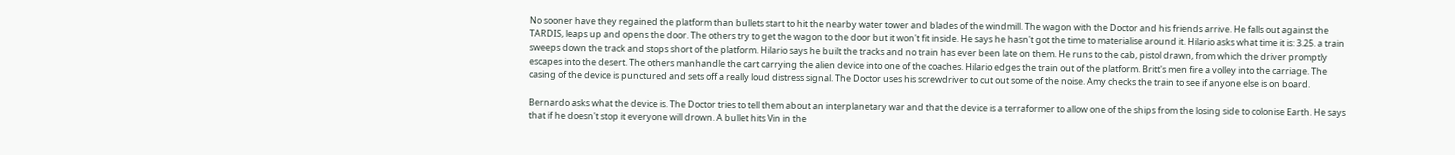No sooner have they regained the platform than bullets start to hit the nearby water tower and blades of the windmill. The wagon with the Doctor and his friends arrive. He falls out against the TARDIS, leaps up and opens the door. The others try to get the wagon to the door but it won't fit inside. He says he hasn't got the time to materialise around it. Hilario asks what time it is: 3.25. a train sweeps down the track and stops short of the platform. Hilario says he built the tracks and no train has ever been late on them. He runs to the cab, pistol drawn, from which the driver promptly escapes into the desert. The others manhandle the cart carrying the alien device into one of the coaches. Hilario edges the train out of the platform. Britt's men fire a volley into the carriage. The casing of the device is punctured and sets off a really loud distress signal. The Doctor uses his screwdriver to cut out some of the noise. Amy checks the train to see if anyone else is on board.

Bernardo asks what the device is. The Doctor tries to tell them about an interplanetary war and that the device is a terraformer to allow one of the ships from the losing side to colonise Earth. He says that if he doesn't stop it everyone will drown. A bullet hits Vin in the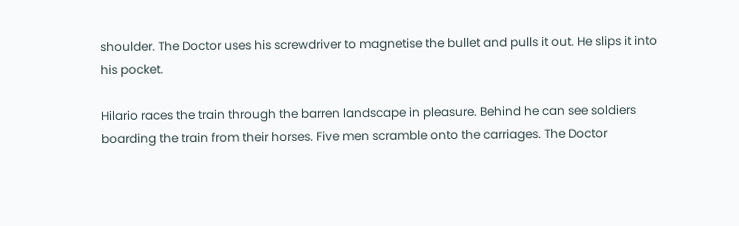shoulder. The Doctor uses his screwdriver to magnetise the bullet and pulls it out. He slips it into his pocket.

Hilario races the train through the barren landscape in pleasure. Behind he can see soldiers boarding the train from their horses. Five men scramble onto the carriages. The Doctor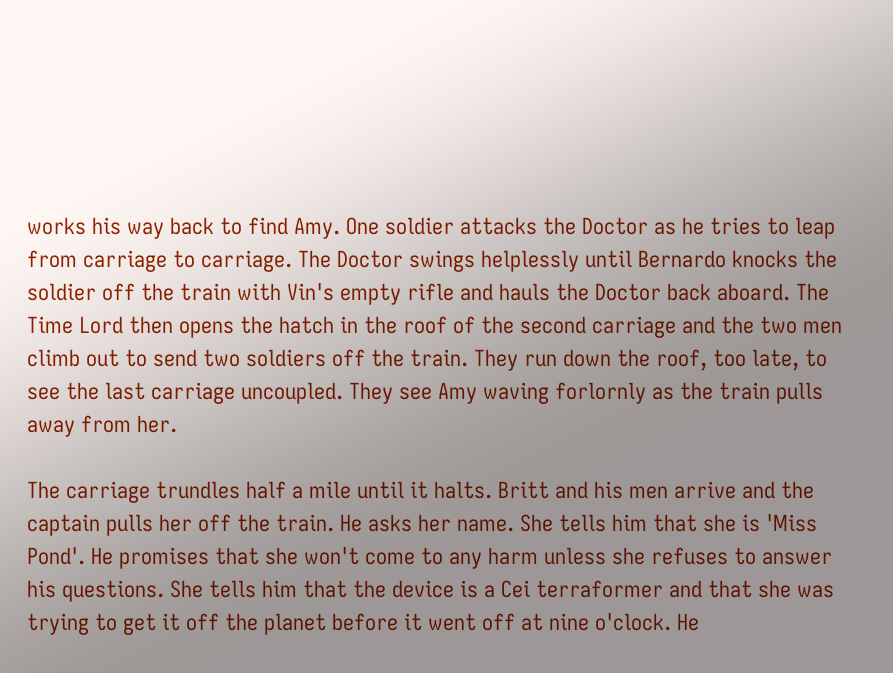works his way back to find Amy. One soldier attacks the Doctor as he tries to leap from carriage to carriage. The Doctor swings helplessly until Bernardo knocks the soldier off the train with Vin's empty rifle and hauls the Doctor back aboard. The Time Lord then opens the hatch in the roof of the second carriage and the two men climb out to send two soldiers off the train. They run down the roof, too late, to see the last carriage uncoupled. They see Amy waving forlornly as the train pulls away from her.

The carriage trundles half a mile until it halts. Britt and his men arrive and the captain pulls her off the train. He asks her name. She tells him that she is 'Miss Pond'. He promises that she won't come to any harm unless she refuses to answer his questions. She tells him that the device is a Cei terraformer and that she was trying to get it off the planet before it went off at nine o'clock. He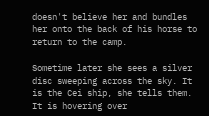doesn't believe her and bundles her onto the back of his horse to return to the camp.

Sometime later she sees a silver disc sweeping across the sky. It is the Cei ship, she tells them. It is hovering over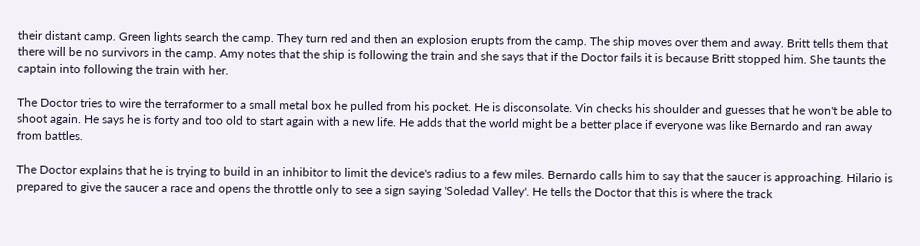their distant camp. Green lights search the camp. They turn red and then an explosion erupts from the camp. The ship moves over them and away. Britt tells them that there will be no survivors in the camp. Amy notes that the ship is following the train and she says that if the Doctor fails it is because Britt stopped him. She taunts the captain into following the train with her.

The Doctor tries to wire the terraformer to a small metal box he pulled from his pocket. He is disconsolate. Vin checks his shoulder and guesses that he won't be able to shoot again. He says he is forty and too old to start again with a new life. He adds that the world might be a better place if everyone was like Bernardo and ran away from battles.

The Doctor explains that he is trying to build in an inhibitor to limit the device's radius to a few miles. Bernardo calls him to say that the saucer is approaching. Hilario is prepared to give the saucer a race and opens the throttle only to see a sign saying 'Soledad Valley'. He tells the Doctor that this is where the track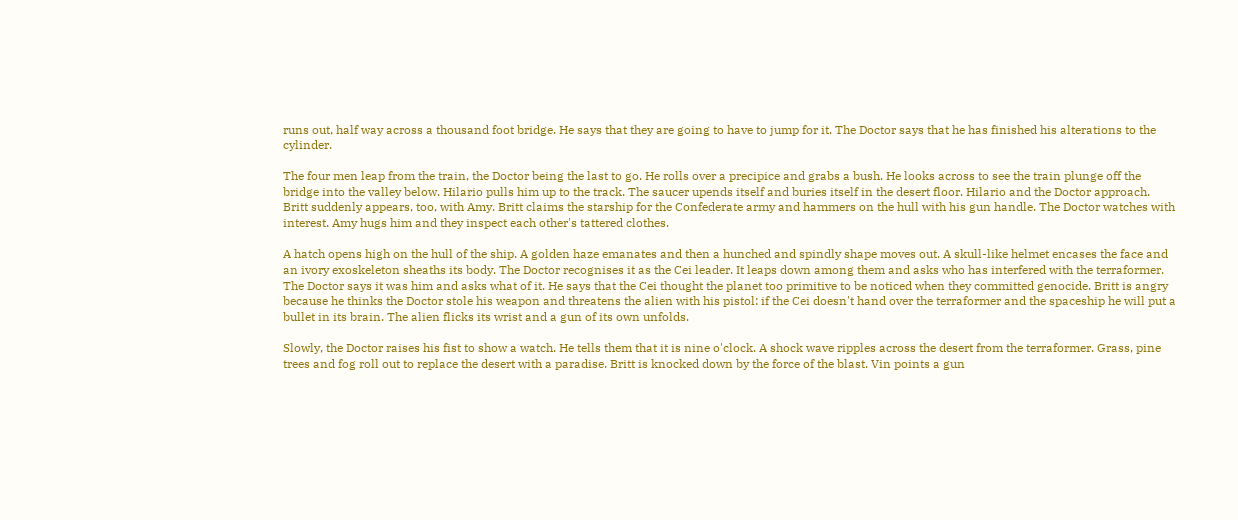runs out, half way across a thousand foot bridge. He says that they are going to have to jump for it. The Doctor says that he has finished his alterations to the cylinder.

The four men leap from the train, the Doctor being the last to go. He rolls over a precipice and grabs a bush. He looks across to see the train plunge off the bridge into the valley below. Hilario pulls him up to the track. The saucer upends itself and buries itself in the desert floor. Hilario and the Doctor approach. Britt suddenly appears, too, with Amy. Britt claims the starship for the Confederate army and hammers on the hull with his gun handle. The Doctor watches with interest. Amy hugs him and they inspect each other's tattered clothes.

A hatch opens high on the hull of the ship. A golden haze emanates and then a hunched and spindly shape moves out. A skull-like helmet encases the face and an ivory exoskeleton sheaths its body. The Doctor recognises it as the Cei leader. It leaps down among them and asks who has interfered with the terraformer. The Doctor says it was him and asks what of it. He says that the Cei thought the planet too primitive to be noticed when they committed genocide. Britt is angry because he thinks the Doctor stole his weapon and threatens the alien with his pistol: if the Cei doesn't hand over the terraformer and the spaceship he will put a bullet in its brain. The alien flicks its wrist and a gun of its own unfolds.

Slowly, the Doctor raises his fist to show a watch. He tells them that it is nine o'clock. A shock wave ripples across the desert from the terraformer. Grass, pine trees and fog roll out to replace the desert with a paradise. Britt is knocked down by the force of the blast. Vin points a gun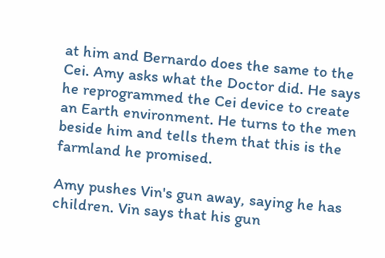at him and Bernardo does the same to the Cei. Amy asks what the Doctor did. He says he reprogrammed the Cei device to create an Earth environment. He turns to the men beside him and tells them that this is the farmland he promised.

Amy pushes Vin's gun away, saying he has children. Vin says that his gun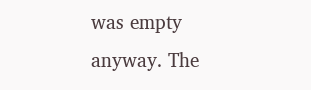was empty anyway. The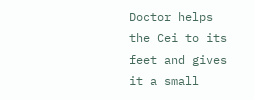Doctor helps the Cei to its feet and gives it a small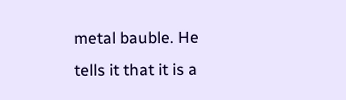metal bauble. He tells it that it is a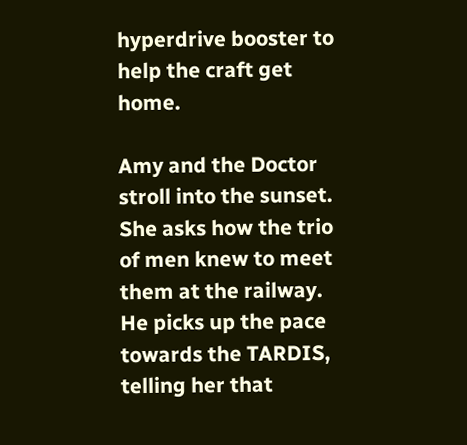hyperdrive booster to help the craft get home.

Amy and the Doctor stroll into the sunset. She asks how the trio of men knew to meet them at the railway. He picks up the pace towards the TARDIS, telling her that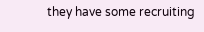they have some recruiting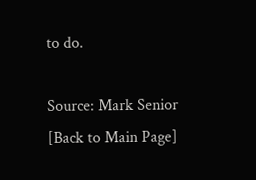to do.

Source: Mark Senior
[Back to Main Page]